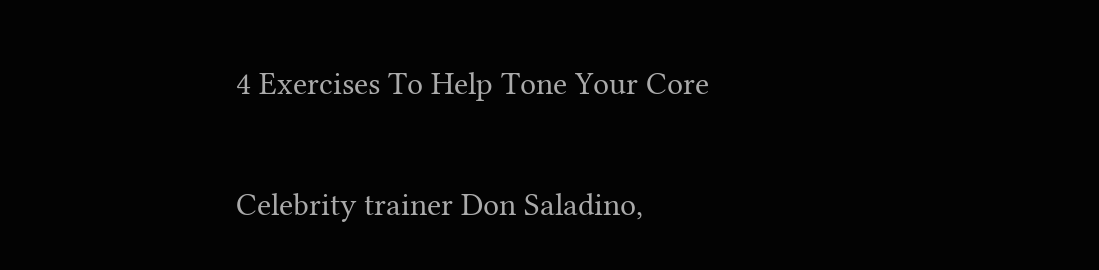4 Exercises To Help Tone Your Core

Celebrity trainer Don Saladino,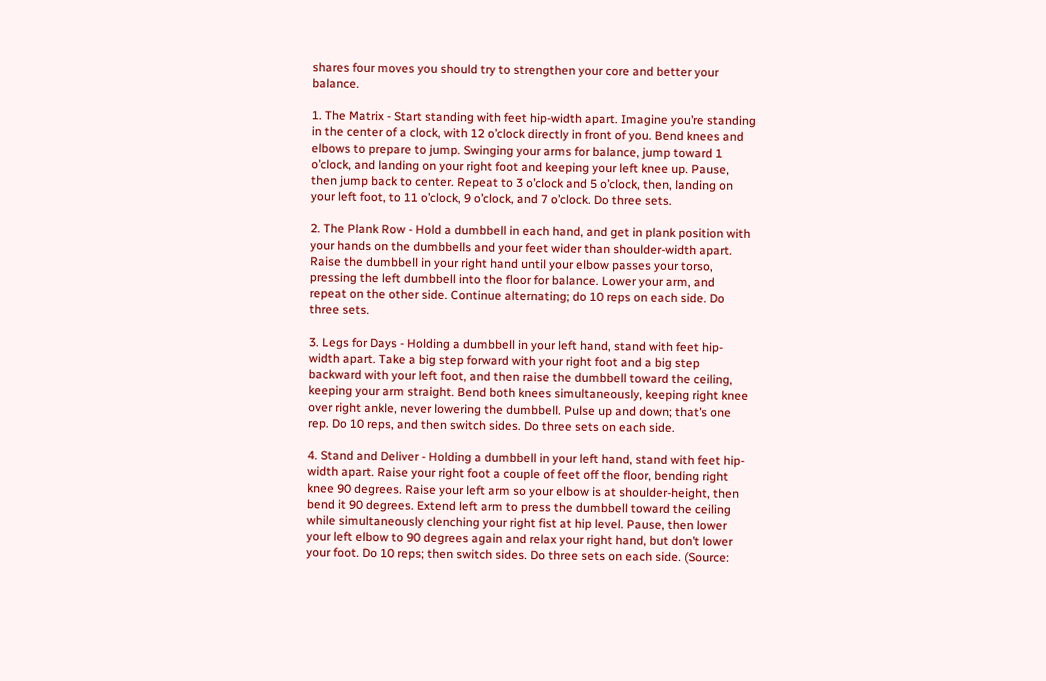shares four moves you should try to strengthen your core and better your balance.

1. The Matrix - Start standing with feet hip-width apart. Imagine you’re standing in the center of a clock, with 12 o’clock directly in front of you. Bend knees and elbows to prepare to jump. Swinging your arms for balance, jump toward 1 o’clock, and landing on your right foot and keeping your left knee up. Pause, then jump back to center. Repeat to 3 o’clock and 5 o’clock, then, landing on your left foot, to 11 o’clock, 9 o’clock, and 7 o’clock. Do three sets.

2. The Plank Row - Hold a dumbbell in each hand, and get in plank position with your hands on the dumbbells and your feet wider than shoulder-width apart. Raise the dumbbell in your right hand until your elbow passes your torso, pressing the left dumbbell into the floor for balance. Lower your arm, and repeat on the other side. Continue alternating; do 10 reps on each side. Do three sets.

3. Legs for Days - Holding a dumbbell in your left hand, stand with feet hip-width apart. Take a big step forward with your right foot and a big step backward with your left foot, and then raise the dumbbell toward the ceiling, keeping your arm straight. Bend both knees simultaneously, keeping right knee over right ankle, never lowering the dumbbell. Pulse up and down; that’s one rep. Do 10 reps, and then switch sides. Do three sets on each side.

4. Stand and Deliver - Holding a dumbbell in your left hand, stand with feet hip-width apart. Raise your right foot a couple of feet off the floor, bending right knee 90 degrees. Raise your left arm so your elbow is at shoulder-height, then bend it 90 degrees. Extend left arm to press the dumbbell toward the ceiling while simultaneously clenching your right fist at hip level. Pause, then lower your left elbow to 90 degrees again and relax your right hand, but don’t lower your foot. Do 10 reps; then switch sides. Do three sets on each side. (Source: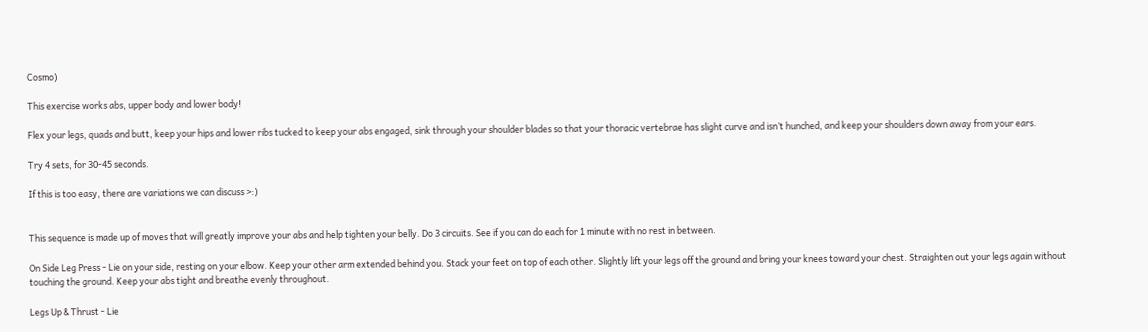Cosmo)

This exercise works abs, upper body and lower body!

Flex your legs, quads and butt, keep your hips and lower ribs tucked to keep your abs engaged, sink through your shoulder blades so that your thoracic vertebrae has slight curve and isn’t hunched, and keep your shoulders down away from your ears.

Try 4 sets, for 30-45 seconds.

If this is too easy, there are variations we can discuss >:)


This sequence is made up of moves that will greatly improve your abs and help tighten your belly. Do 3 circuits. See if you can do each for 1 minute with no rest in between.

On Side Leg Press - Lie on your side, resting on your elbow. Keep your other arm extended behind you. Stack your feet on top of each other. Slightly lift your legs off the ground and bring your knees toward your chest. Straighten out your legs again without touching the ground. Keep your abs tight and breathe evenly throughout.

Legs Up & Thrust - Lie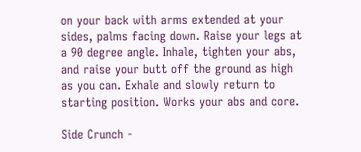on your back with arms extended at your sides, palms facing down. Raise your legs at a 90 degree angle. Inhale, tighten your abs, and raise your butt off the ground as high as you can. Exhale and slowly return to starting position. Works your abs and core.

Side Crunch -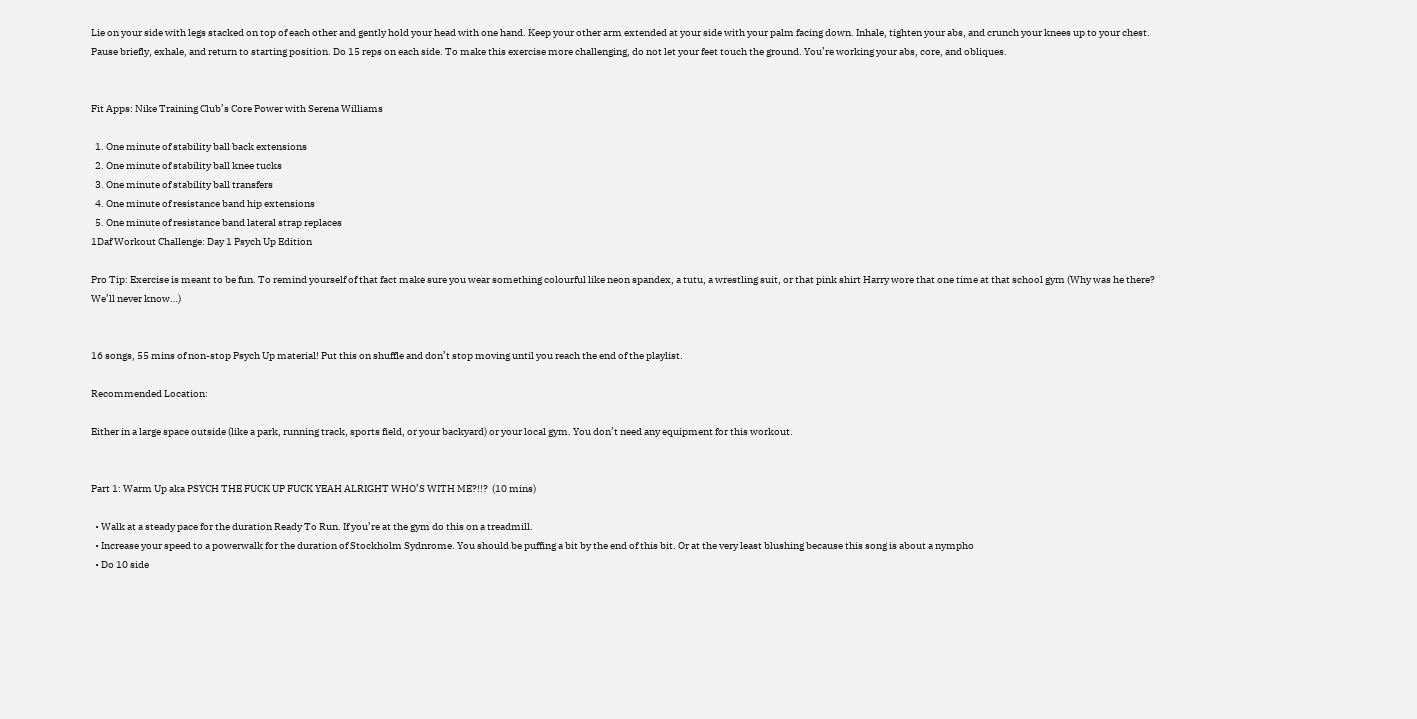Lie on your side with legs stacked on top of each other and gently hold your head with one hand. Keep your other arm extended at your side with your palm facing down. Inhale, tighten your abs, and crunch your knees up to your chest. Pause briefly, exhale, and return to starting position. Do 15 reps on each side. To make this exercise more challenging, do not let your feet touch the ground. You’re working your abs, core, and obliques.


Fit Apps: Nike Training Club’s Core Power with Serena Williams

  1. One minute of stability ball back extensions
  2. One minute of stability ball knee tucks
  3. One minute of stability ball transfers
  4. One minute of resistance band hip extensions
  5. One minute of resistance band lateral strap replaces
1Daf Workout Challenge: Day 1 Psych Up Edition

Pro Tip: Exercise is meant to be fun. To remind yourself of that fact make sure you wear something colourful like neon spandex, a tutu, a wrestling suit, or that pink shirt Harry wore that one time at that school gym (Why was he there? We’ll never know…)


16 songs, 55 mins of non-stop Psych Up material! Put this on shuffle and don’t stop moving until you reach the end of the playlist.

Recommended Location:

Either in a large space outside (like a park, running track, sports field, or your backyard) or your local gym. You don’t need any equipment for this workout.


Part 1: Warm Up aka PSYCH THE FUCK UP FUCK YEAH ALRIGHT WHO’S WITH ME?!!?  (10 mins)

  • Walk at a steady pace for the duration Ready To Run. If you’re at the gym do this on a treadmill.
  • Increase your speed to a powerwalk for the duration of Stockholm Sydnrome. You should be puffing a bit by the end of this bit. Or at the very least blushing because this song is about a nympho
  • Do 10 side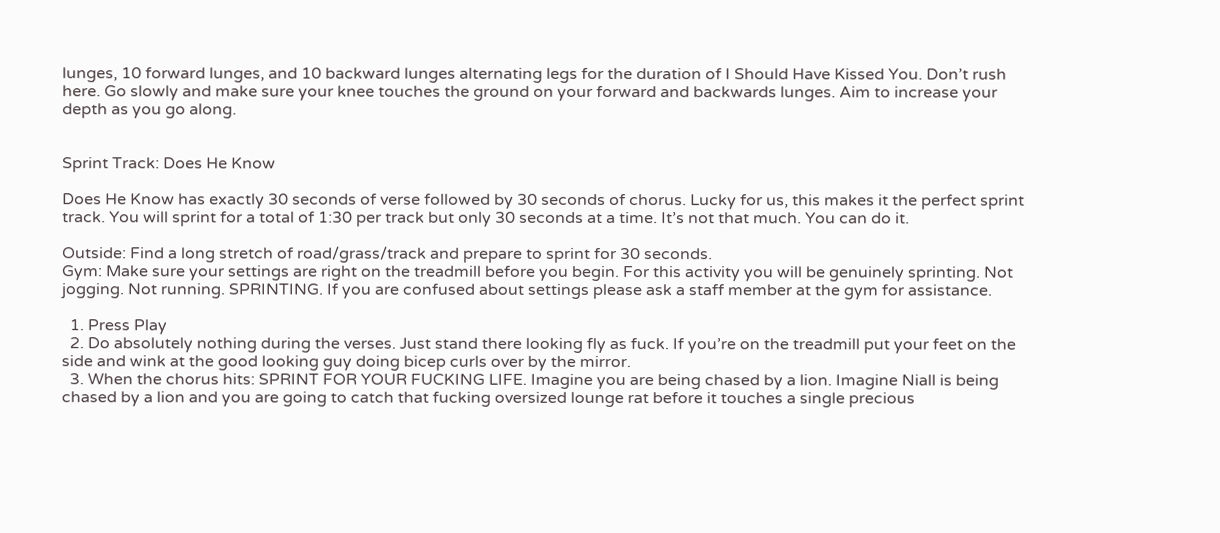lunges, 10 forward lunges, and 10 backward lunges alternating legs for the duration of I Should Have Kissed You. Don’t rush here. Go slowly and make sure your knee touches the ground on your forward and backwards lunges. Aim to increase your depth as you go along.


Sprint Track: Does He Know

Does He Know has exactly 30 seconds of verse followed by 30 seconds of chorus. Lucky for us, this makes it the perfect sprint track. You will sprint for a total of 1:30 per track but only 30 seconds at a time. It’s not that much. You can do it.

Outside: Find a long stretch of road/grass/track and prepare to sprint for 30 seconds.
Gym: Make sure your settings are right on the treadmill before you begin. For this activity you will be genuinely sprinting. Not jogging. Not running. SPRINTING. If you are confused about settings please ask a staff member at the gym for assistance.

  1. Press Play
  2. Do absolutely nothing during the verses. Just stand there looking fly as fuck. If you’re on the treadmill put your feet on the side and wink at the good looking guy doing bicep curls over by the mirror.
  3. When the chorus hits: SPRINT FOR YOUR FUCKING LIFE. Imagine you are being chased by a lion. Imagine Niall is being chased by a lion and you are going to catch that fucking oversized lounge rat before it touches a single precious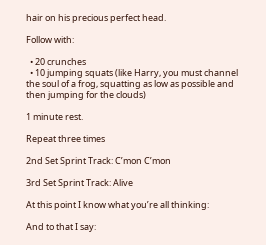hair on his precious perfect head.

Follow with:

  • 20 crunches
  • 10 jumping squats (like Harry, you must channel the soul of a frog, squatting as low as possible and then jumping for the clouds)

1 minute rest.

Repeat three times

2nd Set Sprint Track: C’mon C’mon

3rd Set Sprint Track: Alive

At this point I know what you’re all thinking:

And to that I say: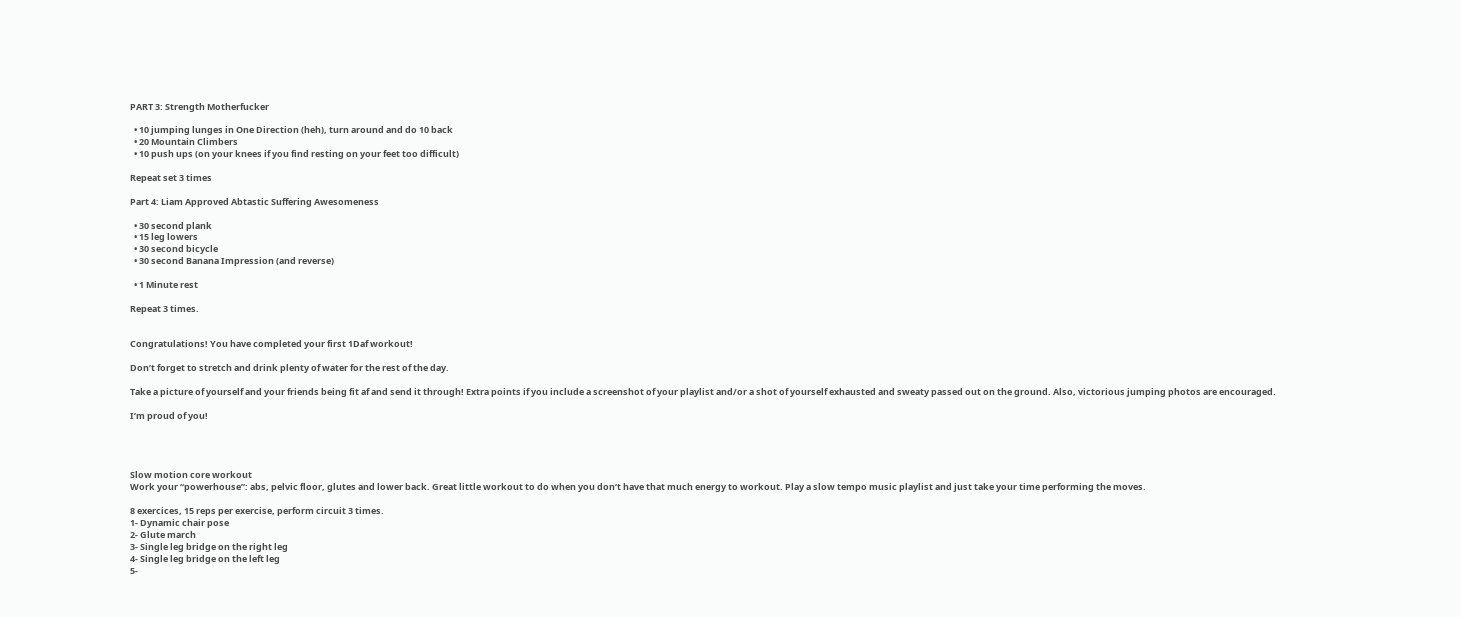PART 3: Strength Motherfucker

  • 10 jumping lunges in One Direction (heh), turn around and do 10 back
  • 20 Mountain Climbers
  • 10 push ups (on your knees if you find resting on your feet too difficult)

Repeat set 3 times

Part 4: Liam Approved Abtastic Suffering Awesomeness

  • 30 second plank
  • 15 leg lowers
  • 30 second bicycle
  • 30 second Banana Impression (and reverse)

  • 1 Minute rest

Repeat 3 times.


Congratulations! You have completed your first 1Daf workout!

Don’t forget to stretch and drink plenty of water for the rest of the day.

Take a picture of yourself and your friends being fit af and send it through! Extra points if you include a screenshot of your playlist and/or a shot of yourself exhausted and sweaty passed out on the ground. Also, victorious jumping photos are encouraged.

I’m proud of you!




Slow motion core workout
Work your “powerhouse”: abs, pelvic floor, glutes and lower back. Great little workout to do when you don’t have that much energy to workout. Play a slow tempo music playlist and just take your time performing the moves.

8 exercices, 15 reps per exercise, perform circuit 3 times.
1- Dynamic chair pose
2- Glute march
3- Single leg bridge on the right leg
4- Single leg bridge on the left leg
5-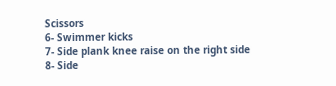Scissors
6- Swimmer kicks
7- Side plank knee raise on the right side
8- Side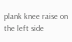plank knee raise on the left side